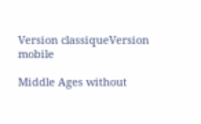Version classiqueVersion mobile

Middle Ages without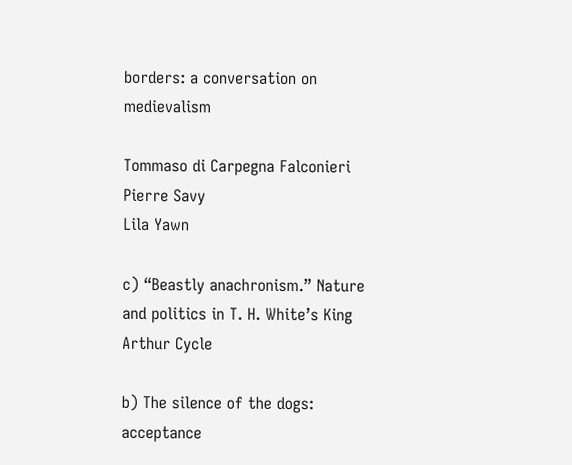borders: a conversation on medievalism

Tommaso di Carpegna Falconieri
Pierre Savy
Lila Yawn

c) “Beastly anachronism.” Nature and politics in T. H. White’s King Arthur Cycle

b) The silence of the dogs: acceptance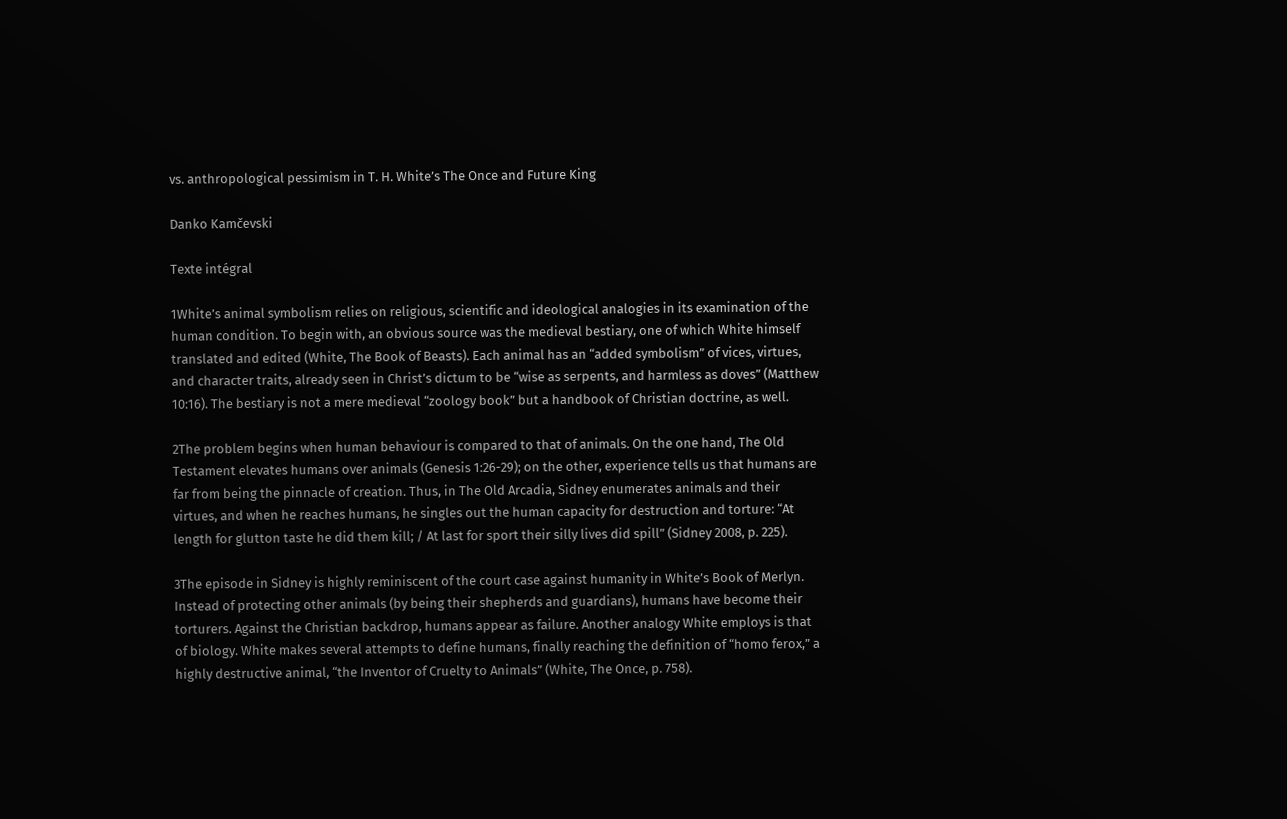vs. anthropological pessimism in T. H. White’s The Once and Future King

Danko Kamčevski

Texte intégral

1White’s animal symbolism relies on religious, scientific and ideological analogies in its examination of the human condition. To begin with, an obvious source was the medieval bestiary, one of which White himself translated and edited (White, The Book of Beasts). Each animal has an “added symbolism” of vices, virtues, and character traits, already seen in Christ’s dictum to be “wise as serpents, and harmless as doves” (Matthew 10:16). The bestiary is not a mere medieval “zoology book” but a handbook of Christian doctrine, as well.

2The problem begins when human behaviour is compared to that of animals. On the one hand, The Old Testament elevates humans over animals (Genesis 1:26-29); on the other, experience tells us that humans are far from being the pinnacle of creation. Thus, in The Old Arcadia, Sidney enumerates animals and their virtues, and when he reaches humans, he singles out the human capacity for destruction and torture: “At length for glutton taste he did them kill; / At last for sport their silly lives did spill” (Sidney 2008, p. 225).

3The episode in Sidney is highly reminiscent of the court case against humanity in White’s Book of Merlyn. Instead of protecting other animals (by being their shepherds and guardians), humans have become their torturers. Against the Christian backdrop, humans appear as failure. Another analogy White employs is that of biology. White makes several attempts to define humans, finally reaching the definition of “homo ferox,” a highly destructive animal, “the Inventor of Cruelty to Animals” (White, The Once, p. 758).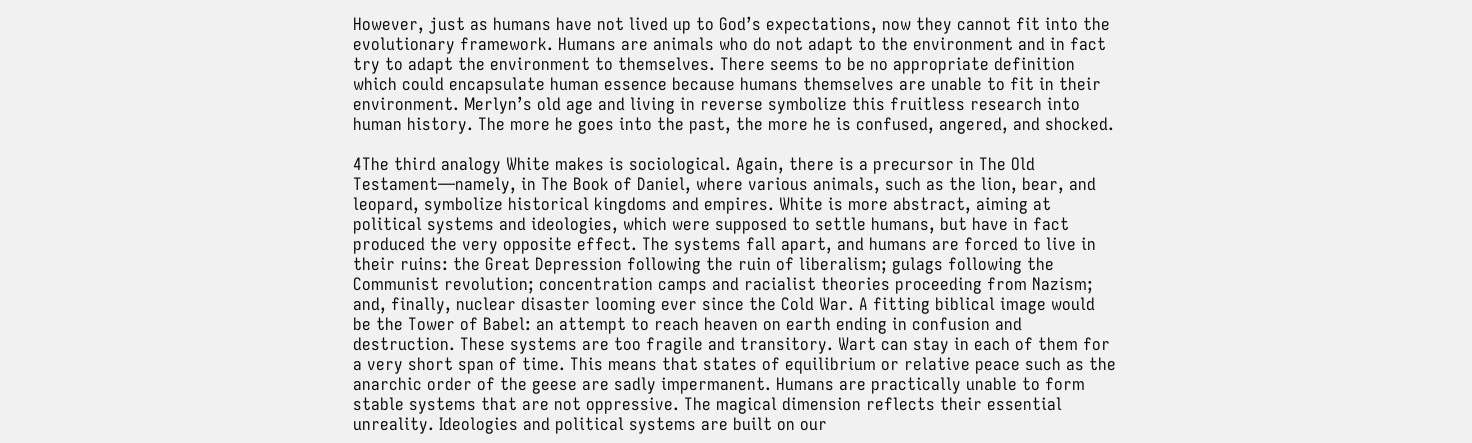However, just as humans have not lived up to God’s expectations, now they cannot fit into the evolutionary framework. Humans are animals who do not adapt to the environment and in fact try to adapt the environment to themselves. There seems to be no appropriate definition which could encapsulate human essence because humans themselves are unable to fit in their environment. Merlyn’s old age and living in reverse symbolize this fruitless research into human history. The more he goes into the past, the more he is confused, angered, and shocked.

4The third analogy White makes is sociological. Again, there is a precursor in The Old Testament—namely, in The Book of Daniel, where various animals, such as the lion, bear, and leopard, symbolize historical kingdoms and empires. White is more abstract, aiming at political systems and ideologies, which were supposed to settle humans, but have in fact produced the very opposite effect. The systems fall apart, and humans are forced to live in their ruins: the Great Depression following the ruin of liberalism; gulags following the Communist revolution; concentration camps and racialist theories proceeding from Nazism; and, finally, nuclear disaster looming ever since the Cold War. A fitting biblical image would be the Tower of Babel: an attempt to reach heaven on earth ending in confusion and destruction. These systems are too fragile and transitory. Wart can stay in each of them for a very short span of time. This means that states of equilibrium or relative peace such as the anarchic order of the geese are sadly impermanent. Humans are practically unable to form stable systems that are not oppressive. The magical dimension reflects their essential unreality. Ideologies and political systems are built on our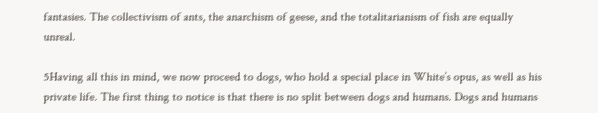fantasies. The collectivism of ants, the anarchism of geese, and the totalitarianism of fish are equally unreal.

5Having all this in mind, we now proceed to dogs, who hold a special place in White’s opus, as well as his private life. The first thing to notice is that there is no split between dogs and humans. Dogs and humans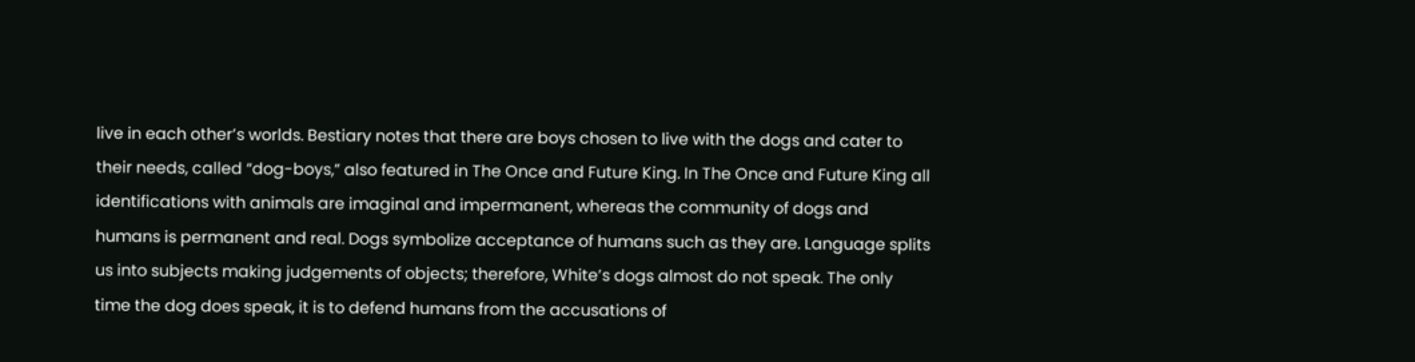live in each other’s worlds. Bestiary notes that there are boys chosen to live with the dogs and cater to their needs, called “dog-boys,” also featured in The Once and Future King. In The Once and Future King all identifications with animals are imaginal and impermanent, whereas the community of dogs and humans is permanent and real. Dogs symbolize acceptance of humans such as they are. Language splits us into subjects making judgements of objects; therefore, White’s dogs almost do not speak. The only time the dog does speak, it is to defend humans from the accusations of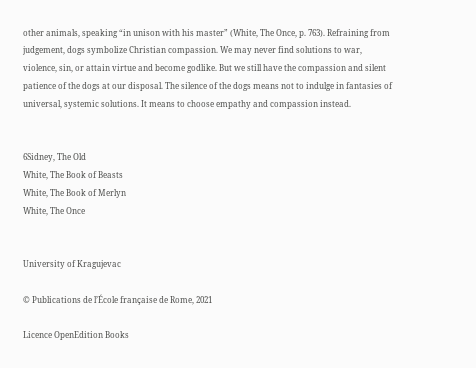other animals, speaking “in unison with his master” (White, The Once, p. 763). Refraining from judgement, dogs symbolize Christian compassion. We may never find solutions to war, violence, sin, or attain virtue and become godlike. But we still have the compassion and silent patience of the dogs at our disposal. The silence of the dogs means not to indulge in fantasies of universal, systemic solutions. It means to choose empathy and compassion instead.


6Sidney, The Old
White, The Book of Beasts
White, The Book of Merlyn
White, The Once


University of Kragujevac

© Publications de l’École française de Rome, 2021

Licence OpenEdition Books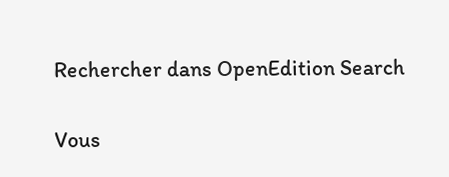Rechercher dans OpenEdition Search

Vous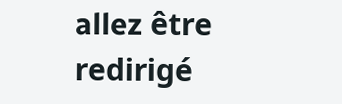allez être redirigé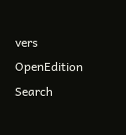vers OpenEdition Search